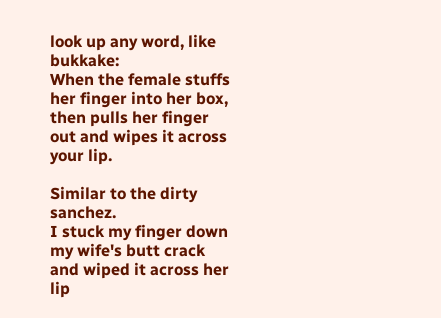look up any word, like bukkake:
When the female stuffs her finger into her box, then pulls her finger out and wipes it across your lip.

Similar to the dirty sanchez.
I stuck my finger down my wife's butt crack and wiped it across her lip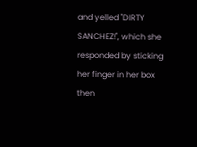and yelled "DIRTY SANCHEZ!", which she responded by sticking her finger in her box then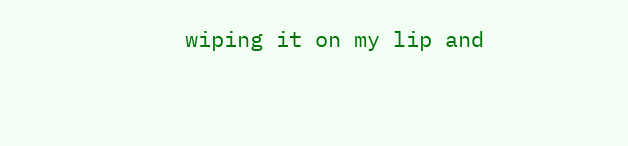wiping it on my lip and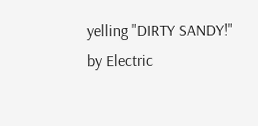yelling "DIRTY SANDY!"
by Electric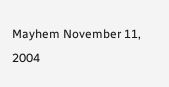Mayhem November 11, 2004